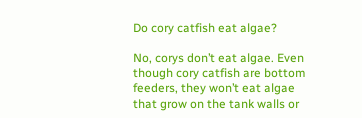Do cory catfish eat algae?

No, corys don’t eat algae. Even though cory catfish are bottom feeders, they won’t eat algae that grow on the tank walls or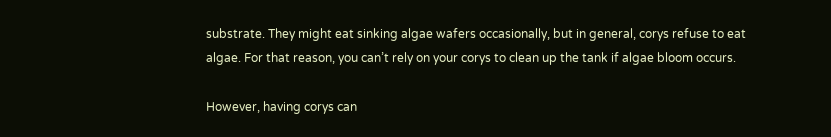substrate. They might eat sinking algae wafers occasionally, but in general, corys refuse to eat algae. For that reason, you can’t rely on your corys to clean up the tank if algae bloom occurs.

However, having corys can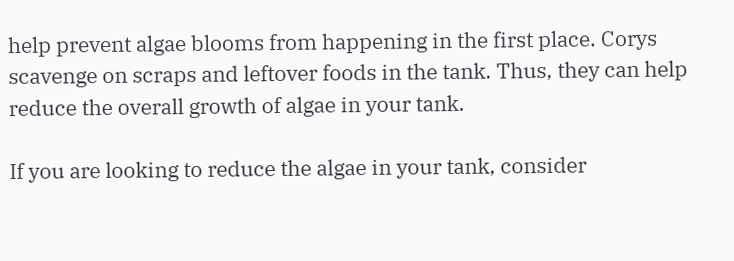help prevent algae blooms from happening in the first place. Corys scavenge on scraps and leftover foods in the tank. Thus, they can help reduce the overall growth of algae in your tank.

If you are looking to reduce the algae in your tank, consider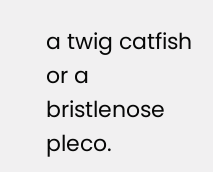a twig catfish or a bristlenose pleco.